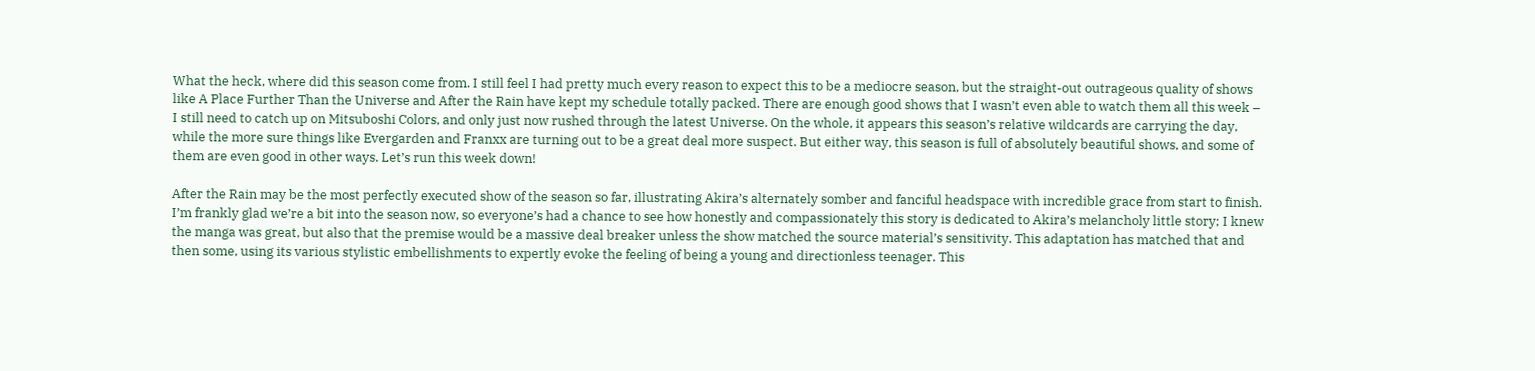What the heck, where did this season come from. I still feel I had pretty much every reason to expect this to be a mediocre season, but the straight-out outrageous quality of shows like A Place Further Than the Universe and After the Rain have kept my schedule totally packed. There are enough good shows that I wasn’t even able to watch them all this week – I still need to catch up on Mitsuboshi Colors, and only just now rushed through the latest Universe. On the whole, it appears this season’s relative wildcards are carrying the day, while the more sure things like Evergarden and Franxx are turning out to be a great deal more suspect. But either way, this season is full of absolutely beautiful shows, and some of them are even good in other ways. Let’s run this week down!

After the Rain may be the most perfectly executed show of the season so far, illustrating Akira’s alternately somber and fanciful headspace with incredible grace from start to finish. I’m frankly glad we’re a bit into the season now, so everyone’s had a chance to see how honestly and compassionately this story is dedicated to Akira’s melancholy little story; I knew the manga was great, but also that the premise would be a massive deal breaker unless the show matched the source material’s sensitivity. This adaptation has matched that and then some, using its various stylistic embellishments to expertly evoke the feeling of being a young and directionless teenager. This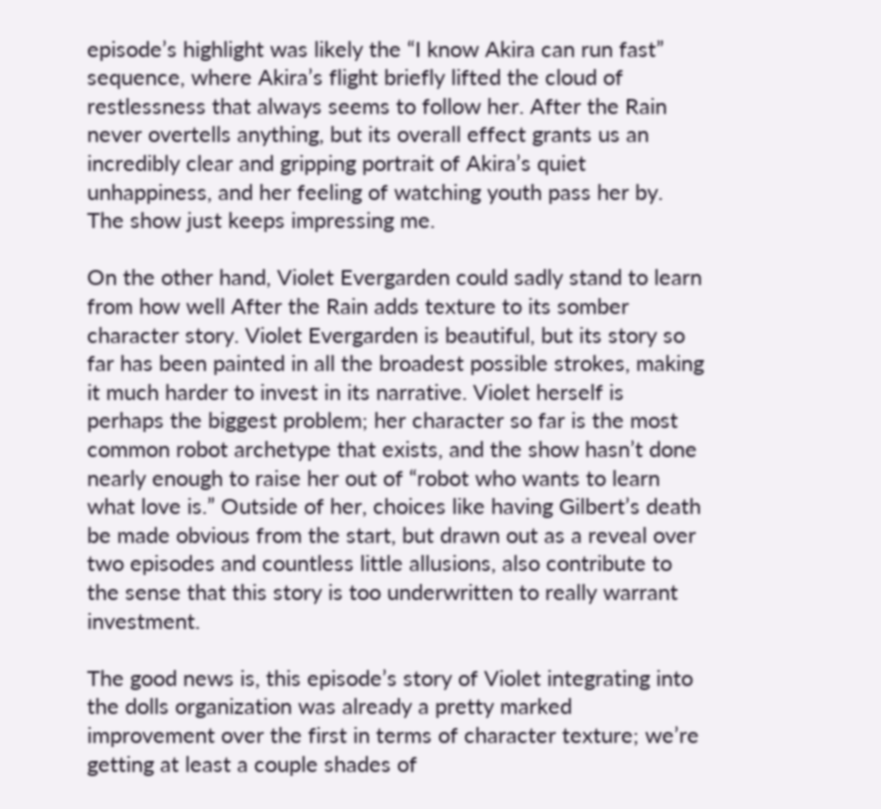episode’s highlight was likely the “I know Akira can run fast” sequence, where Akira’s flight briefly lifted the cloud of restlessness that always seems to follow her. After the Rain never overtells anything, but its overall effect grants us an incredibly clear and gripping portrait of Akira’s quiet unhappiness, and her feeling of watching youth pass her by. The show just keeps impressing me.

On the other hand, Violet Evergarden could sadly stand to learn from how well After the Rain adds texture to its somber character story. Violet Evergarden is beautiful, but its story so far has been painted in all the broadest possible strokes, making it much harder to invest in its narrative. Violet herself is perhaps the biggest problem; her character so far is the most common robot archetype that exists, and the show hasn’t done nearly enough to raise her out of “robot who wants to learn what love is.” Outside of her, choices like having Gilbert’s death be made obvious from the start, but drawn out as a reveal over two episodes and countless little allusions, also contribute to the sense that this story is too underwritten to really warrant investment.

The good news is, this episode’s story of Violet integrating into the dolls organization was already a pretty marked improvement over the first in terms of character texture; we’re getting at least a couple shades of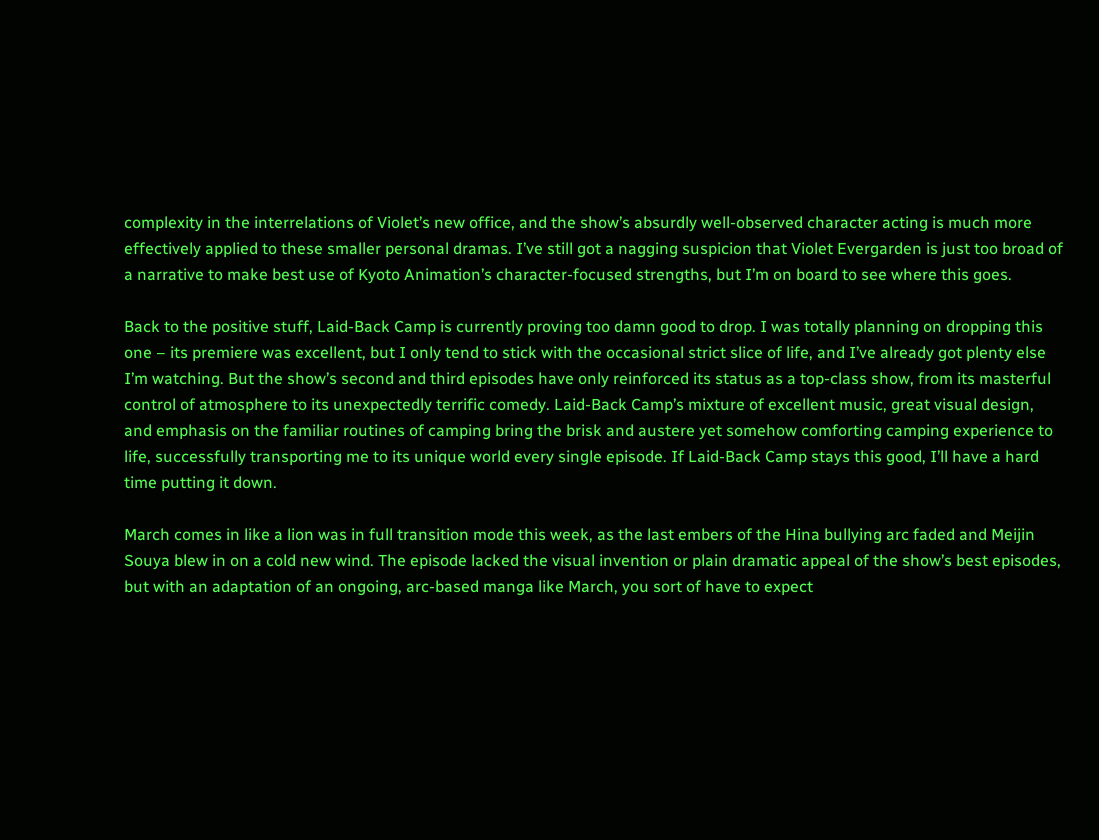complexity in the interrelations of Violet’s new office, and the show’s absurdly well-observed character acting is much more effectively applied to these smaller personal dramas. I’ve still got a nagging suspicion that Violet Evergarden is just too broad of a narrative to make best use of Kyoto Animation’s character-focused strengths, but I’m on board to see where this goes.

Back to the positive stuff, Laid-Back Camp is currently proving too damn good to drop. I was totally planning on dropping this one – its premiere was excellent, but I only tend to stick with the occasional strict slice of life, and I’ve already got plenty else I’m watching. But the show’s second and third episodes have only reinforced its status as a top-class show, from its masterful control of atmosphere to its unexpectedly terrific comedy. Laid-Back Camp’s mixture of excellent music, great visual design, and emphasis on the familiar routines of camping bring the brisk and austere yet somehow comforting camping experience to life, successfully transporting me to its unique world every single episode. If Laid-Back Camp stays this good, I’ll have a hard time putting it down.

March comes in like a lion was in full transition mode this week, as the last embers of the Hina bullying arc faded and Meijin Souya blew in on a cold new wind. The episode lacked the visual invention or plain dramatic appeal of the show’s best episodes, but with an adaptation of an ongoing, arc-based manga like March, you sort of have to expect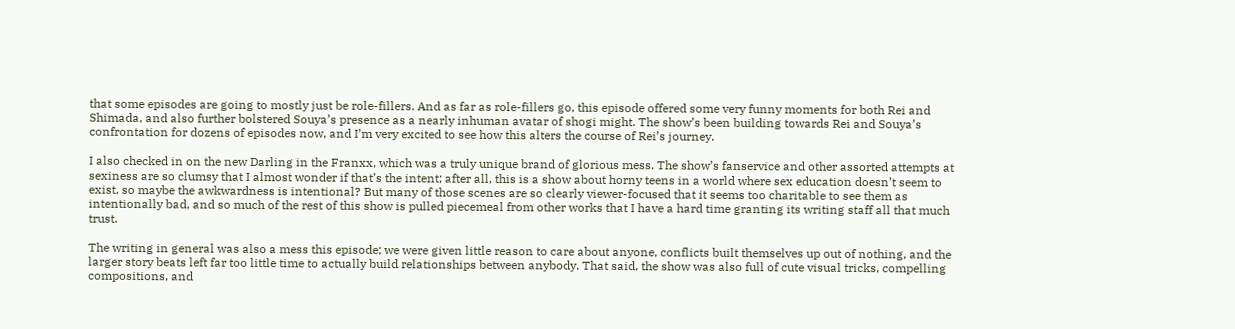that some episodes are going to mostly just be role-fillers. And as far as role-fillers go, this episode offered some very funny moments for both Rei and Shimada, and also further bolstered Souya’s presence as a nearly inhuman avatar of shogi might. The show’s been building towards Rei and Souya’s confrontation for dozens of episodes now, and I’m very excited to see how this alters the course of Rei’s journey.

I also checked in on the new Darling in the Franxx, which was a truly unique brand of glorious mess. The show’s fanservice and other assorted attempts at sexiness are so clumsy that I almost wonder if that’s the intent; after all, this is a show about horny teens in a world where sex education doesn’t seem to exist, so maybe the awkwardness is intentional? But many of those scenes are so clearly viewer-focused that it seems too charitable to see them as intentionally bad, and so much of the rest of this show is pulled piecemeal from other works that I have a hard time granting its writing staff all that much trust.

The writing in general was also a mess this episode; we were given little reason to care about anyone, conflicts built themselves up out of nothing, and the larger story beats left far too little time to actually build relationships between anybody. That said, the show was also full of cute visual tricks, compelling compositions, and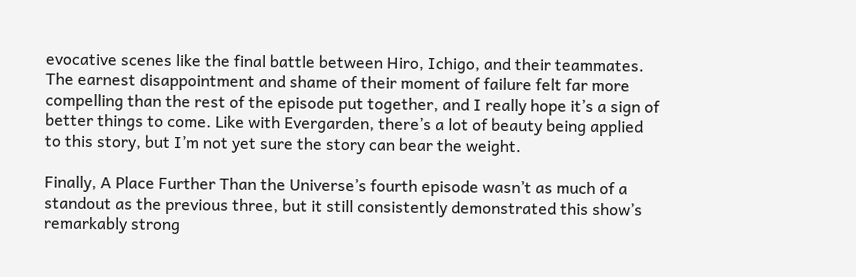evocative scenes like the final battle between Hiro, Ichigo, and their teammates. The earnest disappointment and shame of their moment of failure felt far more compelling than the rest of the episode put together, and I really hope it’s a sign of better things to come. Like with Evergarden, there’s a lot of beauty being applied to this story, but I’m not yet sure the story can bear the weight.

Finally, A Place Further Than the Universe’s fourth episode wasn’t as much of a standout as the previous three, but it still consistently demonstrated this show’s remarkably strong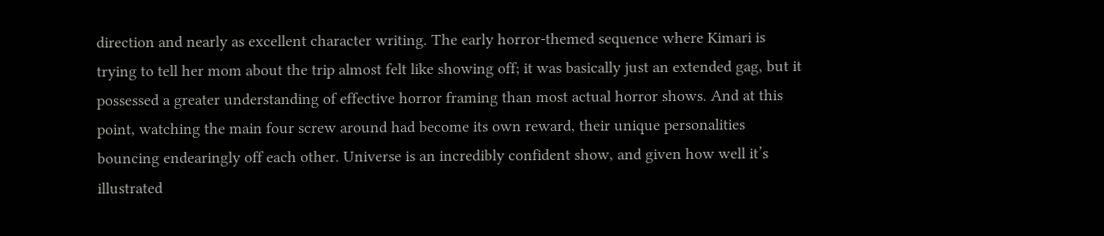direction and nearly as excellent character writing. The early horror-themed sequence where Kimari is trying to tell her mom about the trip almost felt like showing off; it was basically just an extended gag, but it possessed a greater understanding of effective horror framing than most actual horror shows. And at this point, watching the main four screw around had become its own reward, their unique personalities bouncing endearingly off each other. Universe is an incredibly confident show, and given how well it’s illustrated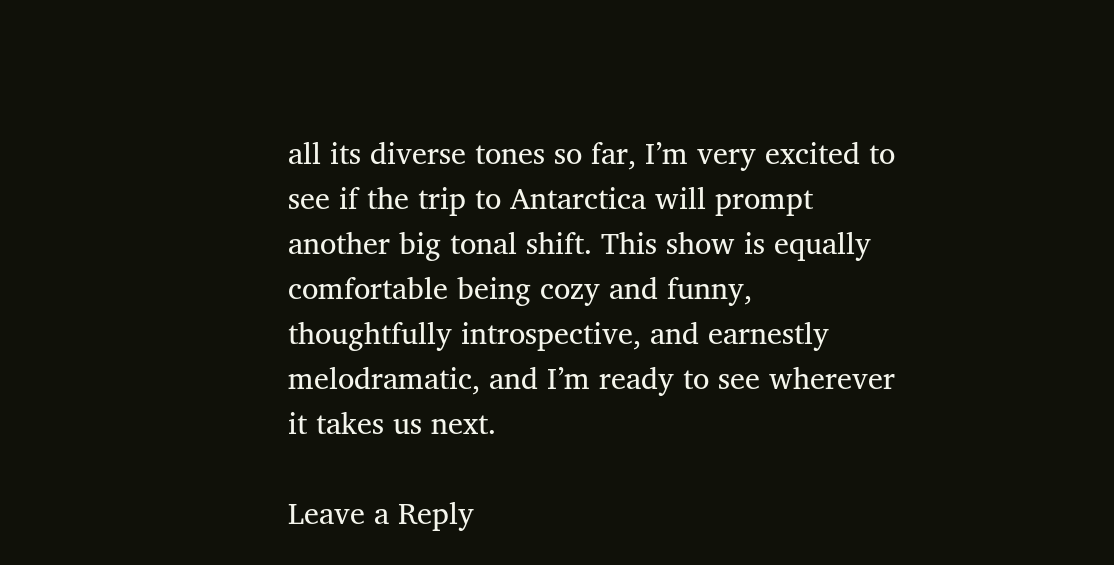all its diverse tones so far, I’m very excited to see if the trip to Antarctica will prompt another big tonal shift. This show is equally comfortable being cozy and funny, thoughtfully introspective, and earnestly melodramatic, and I’m ready to see wherever it takes us next.

Leave a Reply